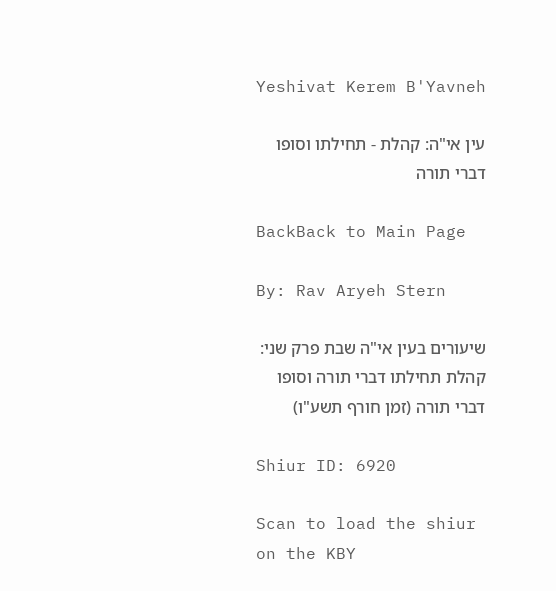Yeshivat Kerem B'Yavneh

עין אי"ה: קהלת - תחילתו וסופו דברי תורה

BackBack to Main Page

By: Rav Aryeh Stern

שיעורים בעין אי"ה שבת פרק שני: קהלת תחילתו דברי תורה וסופו דברי תורה (זמן חורף תשע"ו)

Shiur ID: 6920

Scan to load the shiur on the KBY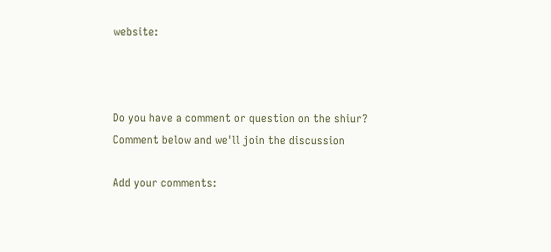website:



Do you have a comment or question on the shiur?
Comment below and we'll join the discussion

Add your comments: